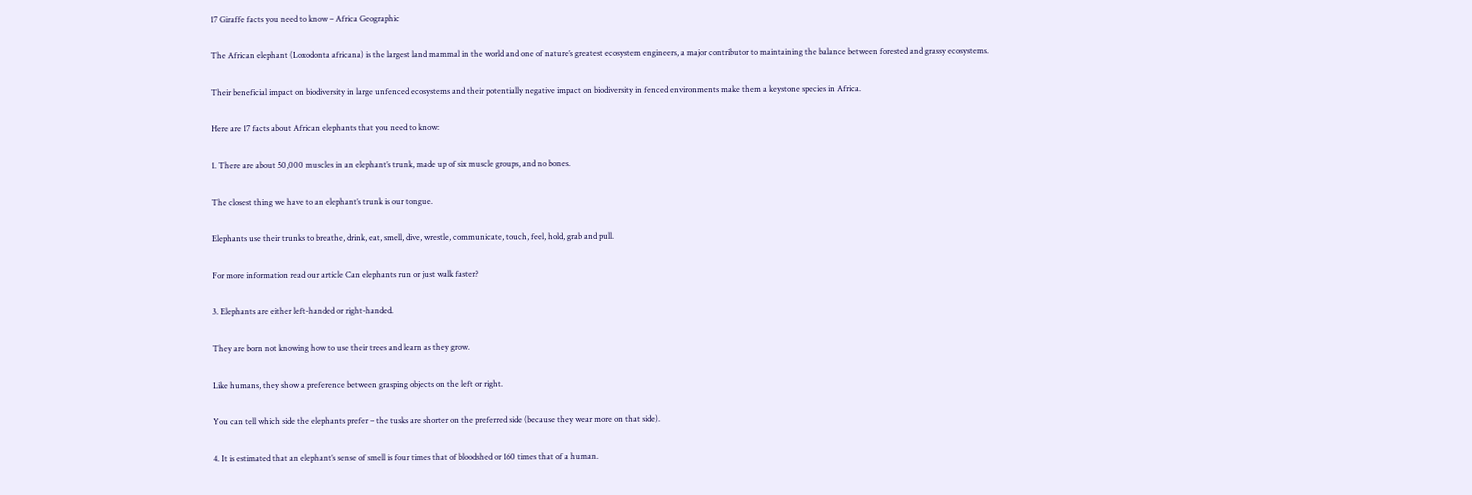17 Giraffe facts you need to know – Africa Geographic

The African elephant (Loxodonta africana) is the largest land mammal in the world and one of nature’s greatest ecosystem engineers, a major contributor to maintaining the balance between forested and grassy ecosystems.

Their beneficial impact on biodiversity in large unfenced ecosystems and their potentially negative impact on biodiversity in fenced environments make them a keystone species in Africa.

Here are 17 facts about African elephants that you need to know:

1. There are about 50,000 muscles in an elephant’s trunk, made up of six muscle groups, and no bones.

The closest thing we have to an elephant’s trunk is our tongue.

Elephants use their trunks to breathe, drink, eat, smell, dive, wrestle, communicate, touch, feel, hold, grab and pull.

For more information read our article Can elephants run or just walk faster?

3. Elephants are either left-handed or right-handed.

They are born not knowing how to use their trees and learn as they grow.

Like humans, they show a preference between grasping objects on the left or right.

You can tell which side the elephants prefer – the tusks are shorter on the preferred side (because they wear more on that side).

4. It is estimated that an elephant’s sense of smell is four times that of bloodshed or 160 times that of a human.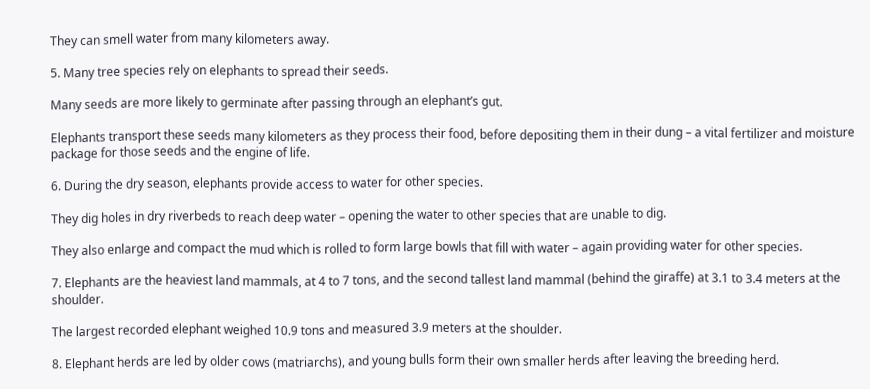They can smell water from many kilometers away.

5. Many tree species rely on elephants to spread their seeds.

Many seeds are more likely to germinate after passing through an elephant’s gut.

Elephants transport these seeds many kilometers as they process their food, before depositing them in their dung – a vital fertilizer and moisture package for those seeds and the engine of life.

6. During the dry season, elephants provide access to water for other species.

They dig holes in dry riverbeds to reach deep water – opening the water to other species that are unable to dig.

They also enlarge and compact the mud which is rolled to form large bowls that fill with water – again providing water for other species.

7. Elephants are the heaviest land mammals, at 4 to 7 tons, and the second tallest land mammal (behind the giraffe) at 3.1 to 3.4 meters at the shoulder.

The largest recorded elephant weighed 10.9 tons and measured 3.9 meters at the shoulder.

8. Elephant herds are led by older cows (matriarchs), and young bulls form their own smaller herds after leaving the breeding herd.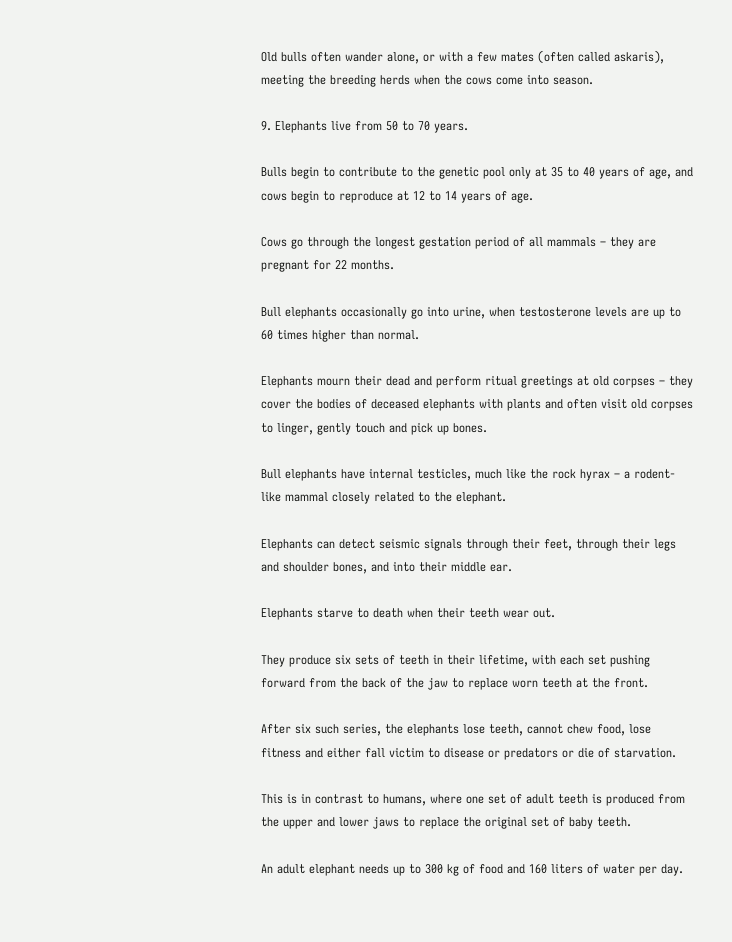Old bulls often wander alone, or with a few mates (often called askaris), meeting the breeding herds when the cows come into season.

9. Elephants live from 50 to 70 years.

Bulls begin to contribute to the genetic pool only at 35 to 40 years of age, and cows begin to reproduce at 12 to 14 years of age.

Cows go through the longest gestation period of all mammals – they are pregnant for 22 months.

Bull elephants occasionally go into urine, when testosterone levels are up to 60 times higher than normal.

Elephants mourn their dead and perform ritual greetings at old corpses – they cover the bodies of deceased elephants with plants and often visit old corpses to linger, gently touch and pick up bones.

Bull elephants have internal testicles, much like the rock hyrax – a rodent-like mammal closely related to the elephant.

Elephants can detect seismic signals through their feet, through their legs and shoulder bones, and into their middle ear.

Elephants starve to death when their teeth wear out.

They produce six sets of teeth in their lifetime, with each set pushing forward from the back of the jaw to replace worn teeth at the front.

After six such series, the elephants lose teeth, cannot chew food, lose fitness and either fall victim to disease or predators or die of starvation.

This is in contrast to humans, where one set of adult teeth is produced from the upper and lower jaws to replace the original set of baby teeth.

An adult elephant needs up to 300 kg of food and 160 liters of water per day.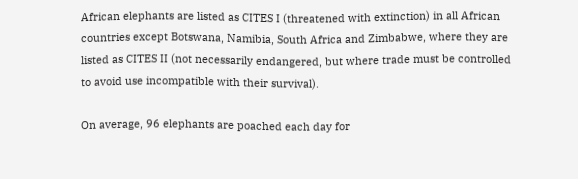African elephants are listed as CITES I (threatened with extinction) in all African countries except Botswana, Namibia, South Africa and Zimbabwe, where they are listed as CITES II (not necessarily endangered, but where trade must be controlled to avoid use incompatible with their survival).

On average, 96 elephants are poached each day for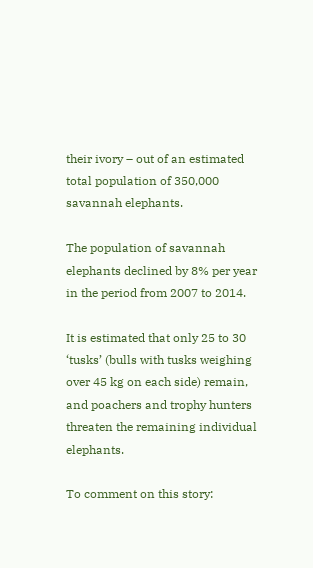their ivory – out of an estimated total population of 350,000 savannah elephants.

The population of savannah elephants declined by 8% per year in the period from 2007 to 2014.

It is estimated that only 25 to 30 ‘tusks’ (bulls with tusks weighing over 45 kg on each side) remain, and poachers and trophy hunters threaten the remaining individual elephants.

To comment on this story: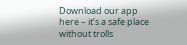Download our app here – it’s a safe place without trolls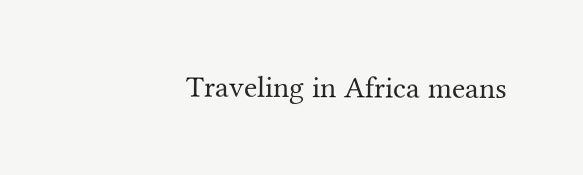Traveling in Africa means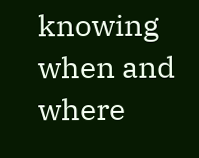knowing when and where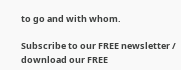to go and with whom.

Subscribe to our FREE newsletter / download our FREE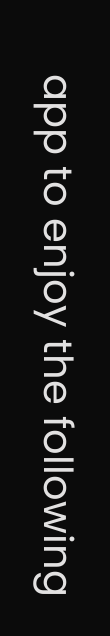app to enjoy the following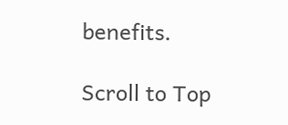benefits.

Scroll to Top